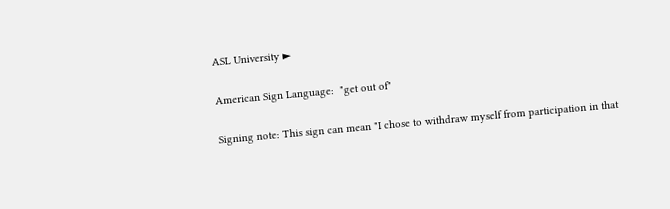ASL University ►

American Sign Language:  "get out of"

Signing note: This sign can mean "I chose to withdraw myself from participation in that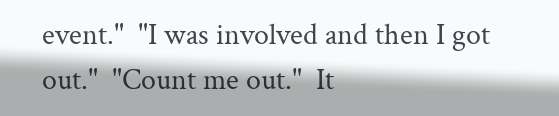event."  "I was involved and then I got out."  "Count me out."  It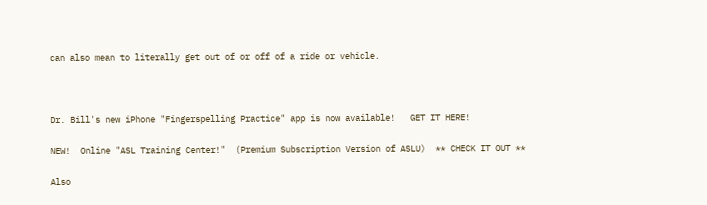can also mean to literally get out of or off of a ride or vehicle.



Dr. Bill's new iPhone "Fingerspelling Practice" app is now available!   GET IT HERE!

NEW!  Online "ASL Training Center!"  (Premium Subscription Version of ASLU)  ** CHECK IT OUT **

Also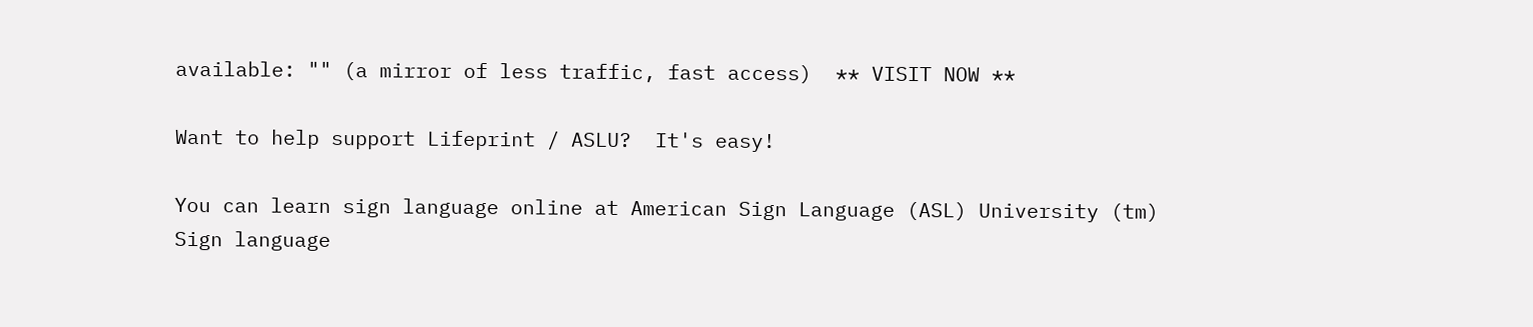available: "" (a mirror of less traffic, fast access)  ** VISIT NOW **

Want to help support Lifeprint / ASLU?  It's easy!

You can learn sign language online at American Sign Language (ASL) University (tm)
Sign language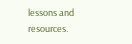lessons and resources.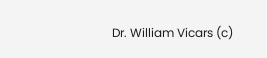Dr. William Vicars (c)